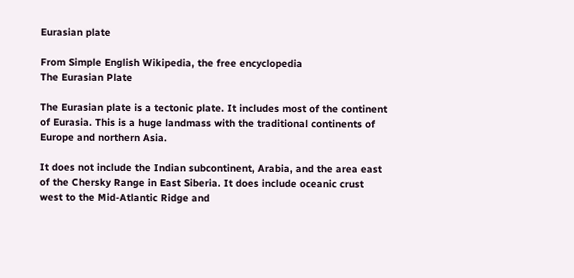Eurasian plate

From Simple English Wikipedia, the free encyclopedia
The Eurasian Plate

The Eurasian plate is a tectonic plate. It includes most of the continent of Eurasia. This is a huge landmass with the traditional continents of Europe and northern Asia.

It does not include the Indian subcontinent, Arabia, and the area east of the Chersky Range in East Siberia. It does include oceanic crust west to the Mid-Atlantic Ridge and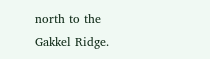north to the Gakkel Ridge.